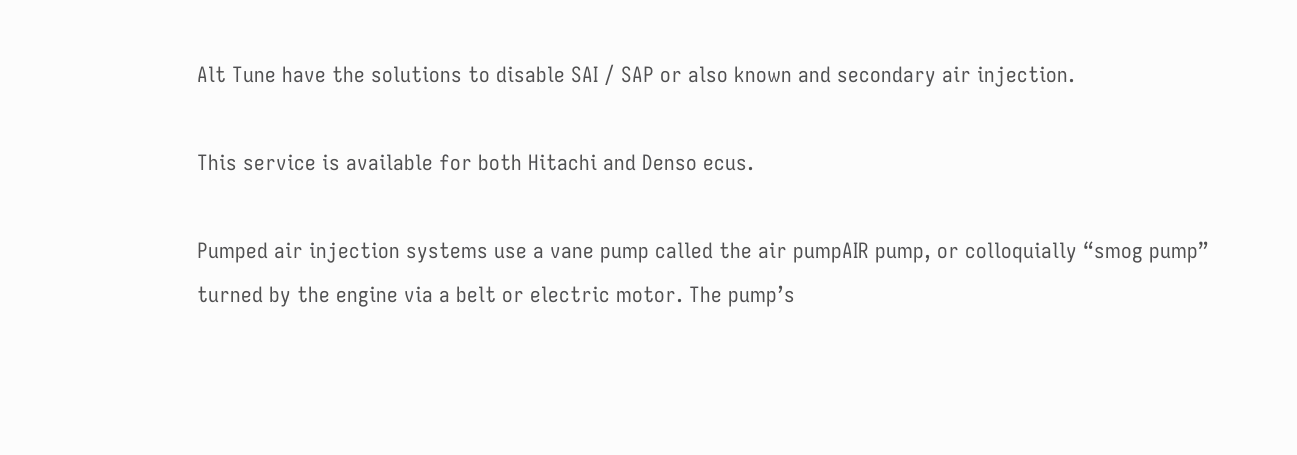Alt Tune have the solutions to disable SAI / SAP or also known and secondary air injection.

This service is available for both Hitachi and Denso ecus.

Pumped air injection systems use a vane pump called the air pumpAIR pump, or colloquially “smog pump” turned by the engine via a belt or electric motor. The pump’s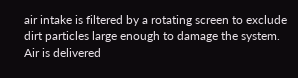air intake is filtered by a rotating screen to exclude dirt particles large enough to damage the system. Air is delivered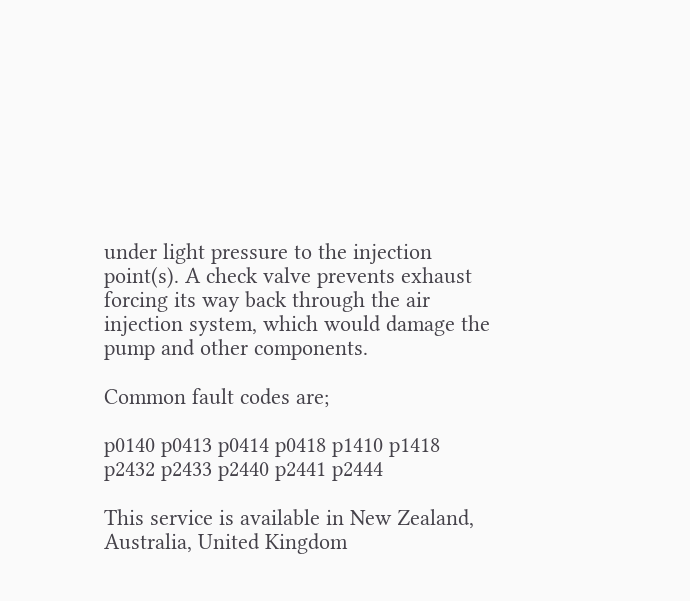under light pressure to the injection point(s). A check valve prevents exhaust forcing its way back through the air injection system, which would damage the pump and other components.

Common fault codes are;

p0140 p0413 p0414 p0418 p1410 p1418 p2432 p2433 p2440 p2441 p2444

This service is available in New Zealand, Australia, United Kingdom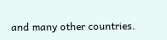and many other countries.